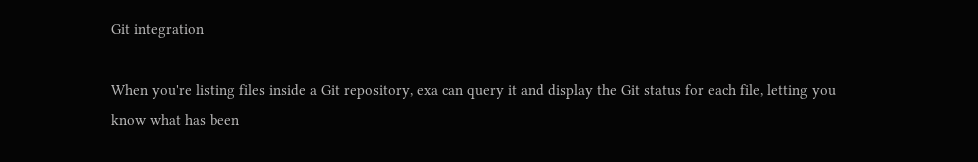Git integration

When you're listing files inside a Git repository, exa can query it and display the Git status for each file, letting you know what has been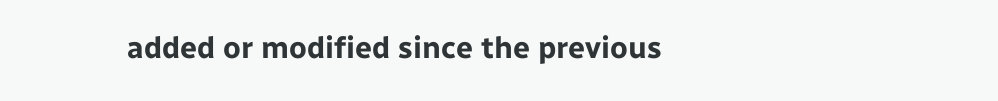added or modified since the previous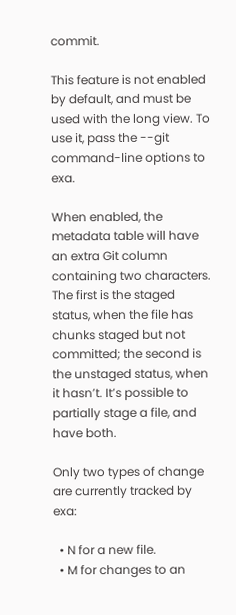commit.

This feature is not enabled by default, and must be used with the long view. To use it, pass the --git command-line options to exa.

When enabled, the metadata table will have an extra Git column containing two characters. The first is the staged status, when the file has chunks staged but not committed; the second is the unstaged status, when it hasn’t. It’s possible to partially stage a file, and have both.

Only two types of change are currently tracked by exa:

  • N for a new file.
  • M for changes to an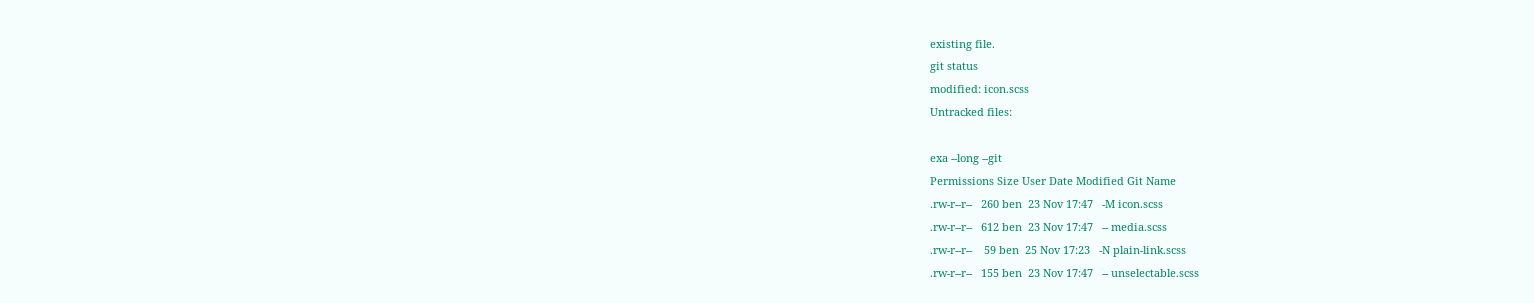existing file.
git status
modified: icon.scss
Untracked files:

exa --long --git
Permissions Size User Date Modified Git Name
.rw-r--r--   260 ben  23 Nov 17:47   -M icon.scss
.rw-r--r--   612 ben  23 Nov 17:47   -- media.scss
.rw-r--r--    59 ben  25 Nov 17:23   -N plain-link.scss
.rw-r--r--   155 ben  23 Nov 17:47   -- unselectable.scss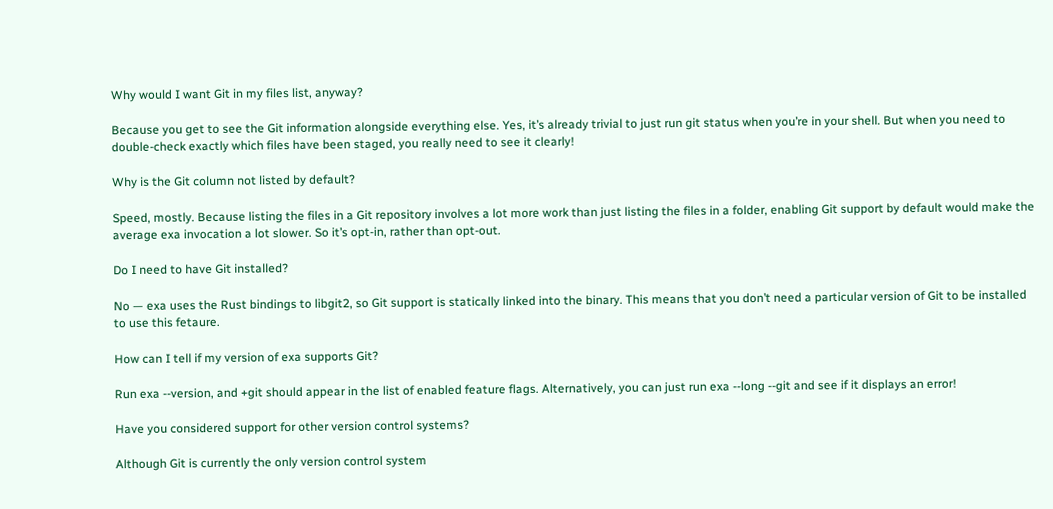Why would I want Git in my files list, anyway?

Because you get to see the Git information alongside everything else. Yes, it’s already trivial to just run git status when you’re in your shell. But when you need to double-check exactly which files have been staged, you really need to see it clearly!

Why is the Git column not listed by default?

Speed, mostly. Because listing the files in a Git repository involves a lot more work than just listing the files in a folder, enabling Git support by default would make the average exa invocation a lot slower. So it’s opt-in, rather than opt-out.

Do I need to have Git installed?

No — exa uses the Rust bindings to libgit2, so Git support is statically linked into the binary. This means that you don’t need a particular version of Git to be installed to use this fetaure.

How can I tell if my version of exa supports Git?

Run exa --version, and +git should appear in the list of enabled feature flags. Alternatively, you can just run exa --long --git and see if it displays an error!

Have you considered support for other version control systems?

Although Git is currently the only version control system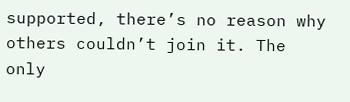supported, there’s no reason why others couldn’t join it. The only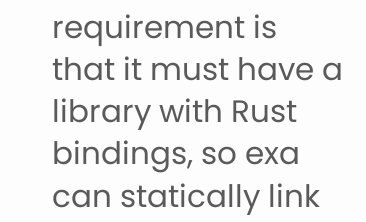requirement is that it must have a library with Rust bindings, so exa can statically link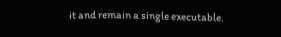it and remain a single executable.